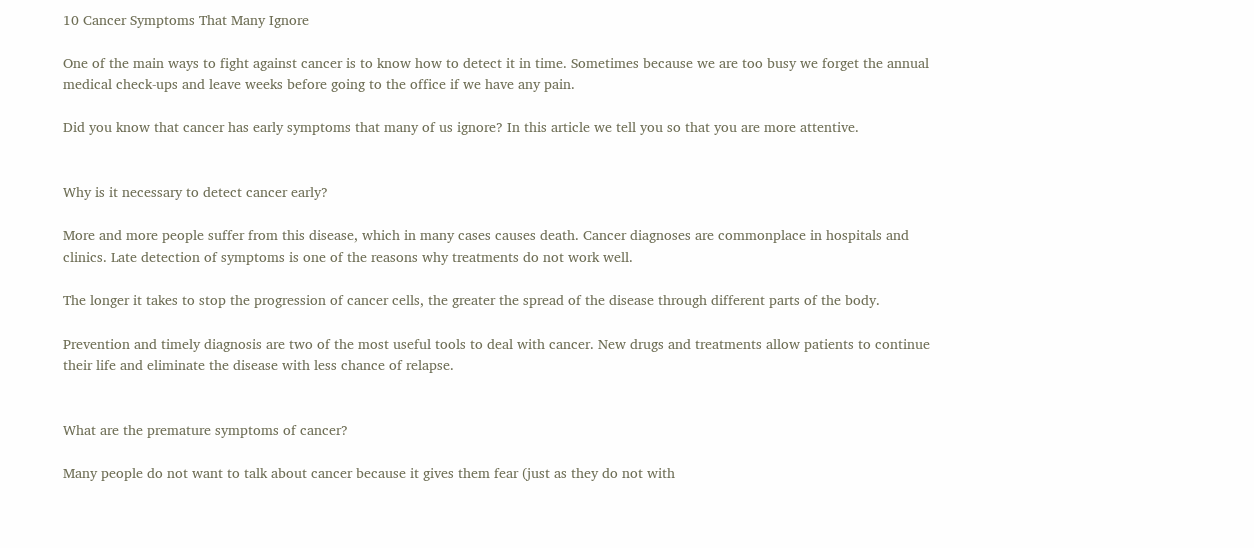10 Cancer Symptoms That Many Ignore

One of the main ways to fight against cancer is to know how to detect it in time. Sometimes because we are too busy we forget the annual medical check-ups and leave weeks before going to the office if we have any pain.

Did you know that cancer has early symptoms that many of us ignore? In this article we tell you so that you are more attentive.


Why is it necessary to detect cancer early?

More and more people suffer from this disease, which in many cases causes death. Cancer diagnoses are commonplace in hospitals and clinics. Late detection of symptoms is one of the reasons why treatments do not work well.

The longer it takes to stop the progression of cancer cells, the greater the spread of the disease through different parts of the body.

Prevention and timely diagnosis are two of the most useful tools to deal with cancer. New drugs and treatments allow patients to continue their life and eliminate the disease with less chance of relapse.


What are the premature symptoms of cancer?

Many people do not want to talk about cancer because it gives them fear (just as they do not with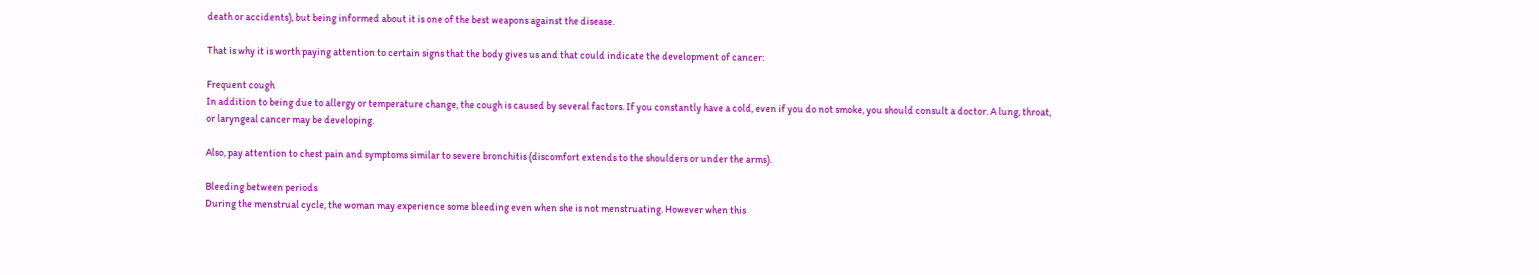death or accidents), but being informed about it is one of the best weapons against the disease.

That is why it is worth paying attention to certain signs that the body gives us and that could indicate the development of cancer:

Frequent cough
In addition to being due to allergy or temperature change, the cough is caused by several factors. If you constantly have a cold, even if you do not smoke, you should consult a doctor. A lung, throat, or laryngeal cancer may be developing.

Also, pay attention to chest pain and symptoms similar to severe bronchitis (discomfort extends to the shoulders or under the arms).

Bleeding between periods
During the menstrual cycle, the woman may experience some bleeding even when she is not menstruating. However when this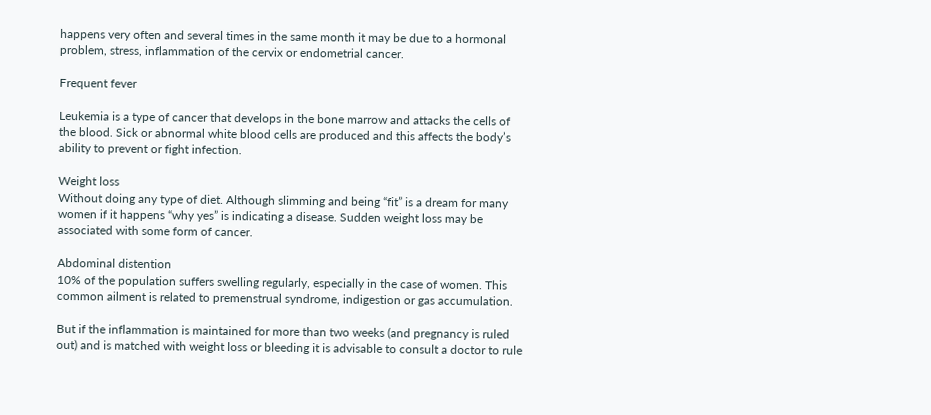happens very often and several times in the same month it may be due to a hormonal problem, stress, inflammation of the cervix or endometrial cancer.

Frequent fever

Leukemia is a type of cancer that develops in the bone marrow and attacks the cells of the blood. Sick or abnormal white blood cells are produced and this affects the body’s ability to prevent or fight infection.

Weight loss
Without doing any type of diet. Although slimming and being “fit” is a dream for many women if it happens “why yes” is indicating a disease. Sudden weight loss may be associated with some form of cancer.

Abdominal distention
10% of the population suffers swelling regularly, especially in the case of women. This common ailment is related to premenstrual syndrome, indigestion or gas accumulation.

But if the inflammation is maintained for more than two weeks (and pregnancy is ruled out) and is matched with weight loss or bleeding it is advisable to consult a doctor to rule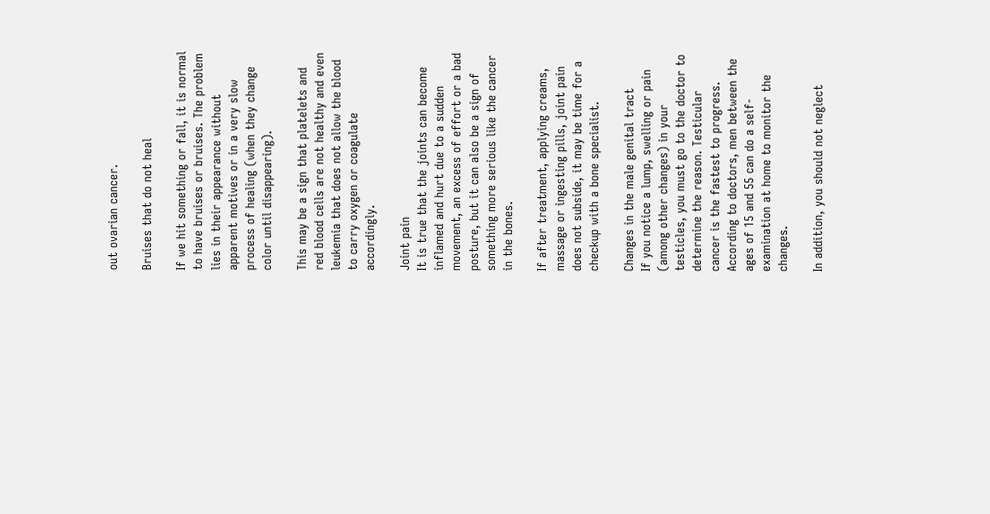out ovarian cancer.

Bruises that do not heal

If we hit something or fall, it is normal to have bruises or bruises. The problem lies in their appearance without apparent motives or in a very slow process of healing (when they change color until disappearing).

This may be a sign that platelets and red blood cells are not healthy and even leukemia that does not allow the blood to carry oxygen or coagulate accordingly.

Joint pain
It is true that the joints can become inflamed and hurt due to a sudden movement, an excess of effort or a bad posture, but it can also be a sign of something more serious like the cancer in the bones.

If after treatment, applying creams, massage or ingesting pills, joint pain does not subside, it may be time for a checkup with a bone specialist.

Changes in the male genital tract
If you notice a lump, swelling or pain (among other changes) in your testicles, you must go to the doctor to determine the reason. Testicular cancer is the fastest to progress. According to doctors, men between the ages of 15 and 55 can do a self-examination at home to monitor the changes.

In addition, you should not neglect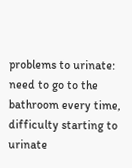problems to urinate: need to go to the bathroom every time, difficulty starting to urinate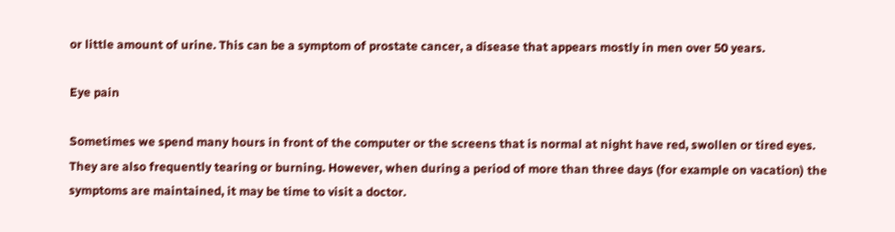or little amount of urine. This can be a symptom of prostate cancer, a disease that appears mostly in men over 50 years.

Eye pain

Sometimes we spend many hours in front of the computer or the screens that is normal at night have red, swollen or tired eyes. They are also frequently tearing or burning. However, when during a period of more than three days (for example on vacation) the symptoms are maintained, it may be time to visit a doctor.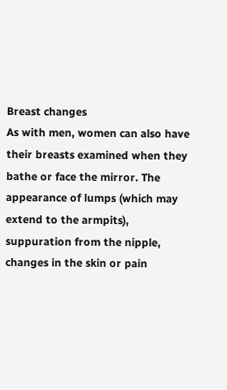Breast changes
As with men, women can also have their breasts examined when they bathe or face the mirror. The appearance of lumps (which may extend to the armpits), suppuration from the nipple, changes in the skin or pain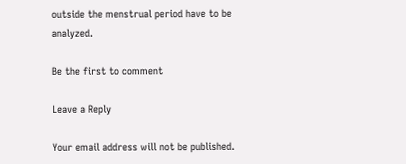outside the menstrual period have to be analyzed.

Be the first to comment

Leave a Reply

Your email address will not be published.